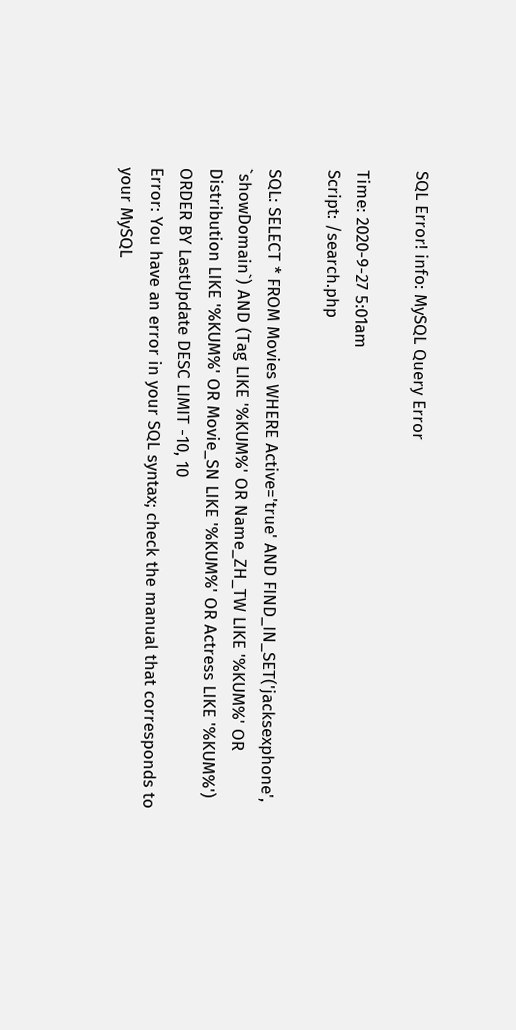SQL Error! info: MySQL Query Error

Time: 2020-9-27 5:01am
Script: /search.php

SQL: SELECT * FROM Movies WHERE Active='true' AND FIND_IN_SET('jacksexphone', `showDomain`) AND (Tag LIKE '%KUM%' OR Name_ZH_TW LIKE '%KUM%' OR Distribution LIKE '%KUM%' OR Movie_SN LIKE '%KUM%' OR Actress LIKE '%KUM%') ORDER BY LastUpdate DESC LIMIT -10, 10
Error: You have an error in your SQL syntax; check the manual that corresponds to your MySQL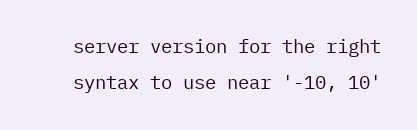server version for the right syntax to use near '-10, 10'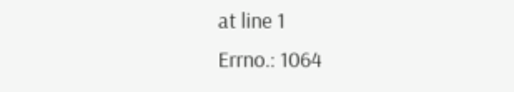at line 1
Errno.: 1064